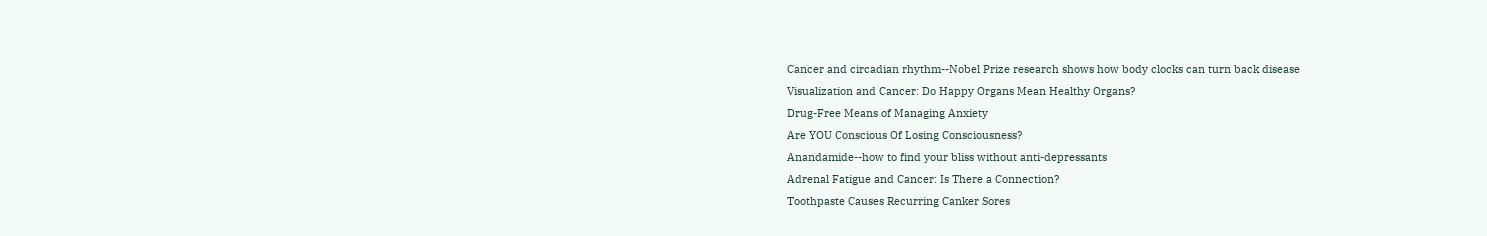Cancer and circadian rhythm--Nobel Prize research shows how body clocks can turn back disease
Visualization and Cancer: Do Happy Organs Mean Healthy Organs?
Drug-Free Means of Managing Anxiety
Are YOU Conscious Of Losing Consciousness?
Anandamide--how to find your bliss without anti-depressants
Adrenal Fatigue and Cancer: Is There a Connection?
Toothpaste Causes Recurring Canker Sores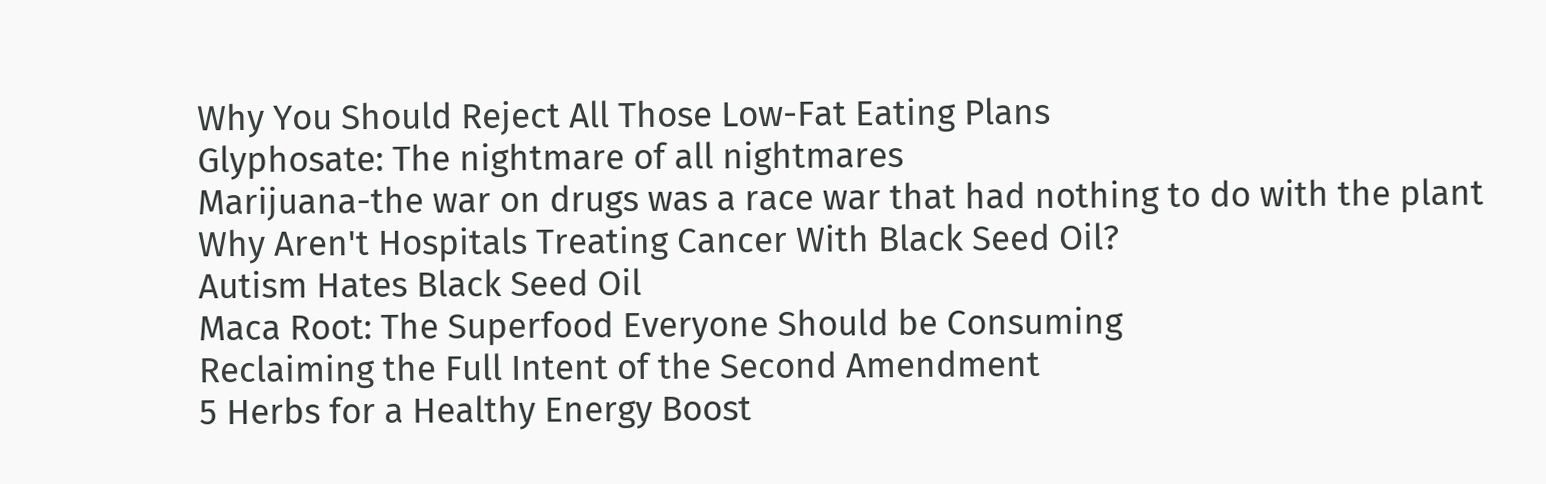Why You Should Reject All Those Low-Fat Eating Plans
Glyphosate: The nightmare of all nightmares
Marijuana-the war on drugs was a race war that had nothing to do with the plant
Why Aren't Hospitals Treating Cancer With Black Seed Oil?
Autism Hates Black Seed Oil
Maca Root: The Superfood Everyone Should be Consuming
Reclaiming the Full Intent of the Second Amendment
5 Herbs for a Healthy Energy Boost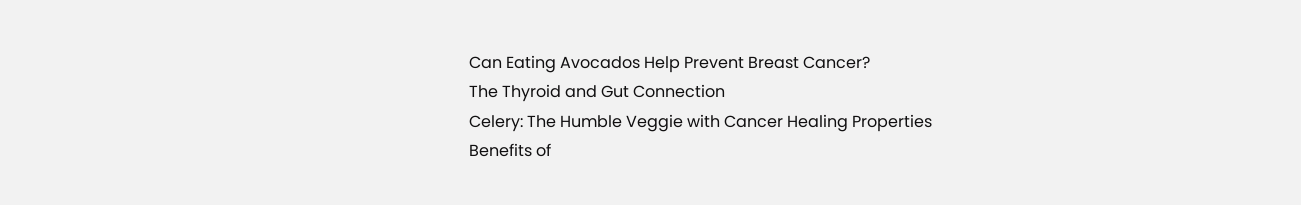Can Eating Avocados Help Prevent Breast Cancer?
The Thyroid and Gut Connection
Celery: The Humble Veggie with Cancer Healing Properties
Benefits of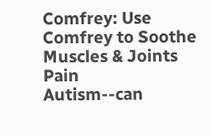Comfrey: Use Comfrey to Soothe Muscles & Joints Pain
Autism--can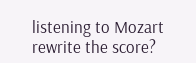listening to Mozart rewrite the score?